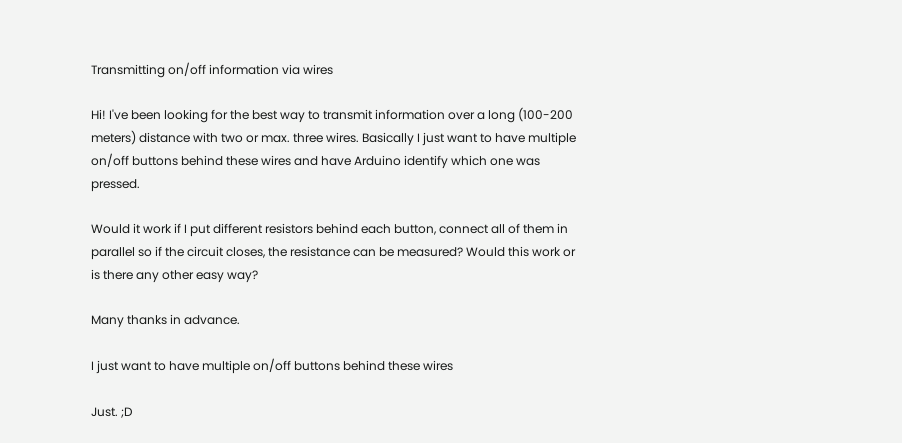Transmitting on/off information via wires

Hi! I've been looking for the best way to transmit information over a long (100-200 meters) distance with two or max. three wires. Basically I just want to have multiple on/off buttons behind these wires and have Arduino identify which one was pressed.

Would it work if I put different resistors behind each button, connect all of them in parallel so if the circuit closes, the resistance can be measured? Would this work or is there any other easy way?

Many thanks in advance.

I just want to have multiple on/off buttons behind these wires

Just. ;D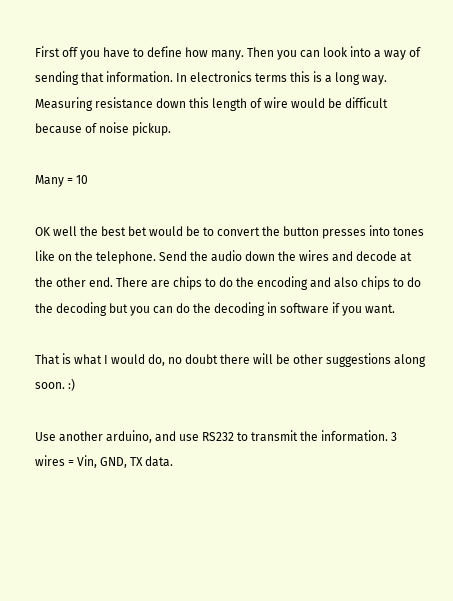First off you have to define how many. Then you can look into a way of sending that information. In electronics terms this is a long way. Measuring resistance down this length of wire would be difficult because of noise pickup.

Many = 10

OK well the best bet would be to convert the button presses into tones like on the telephone. Send the audio down the wires and decode at the other end. There are chips to do the encoding and also chips to do the decoding but you can do the decoding in software if you want.

That is what I would do, no doubt there will be other suggestions along soon. :)

Use another arduino, and use RS232 to transmit the information. 3 wires = Vin, GND, TX data.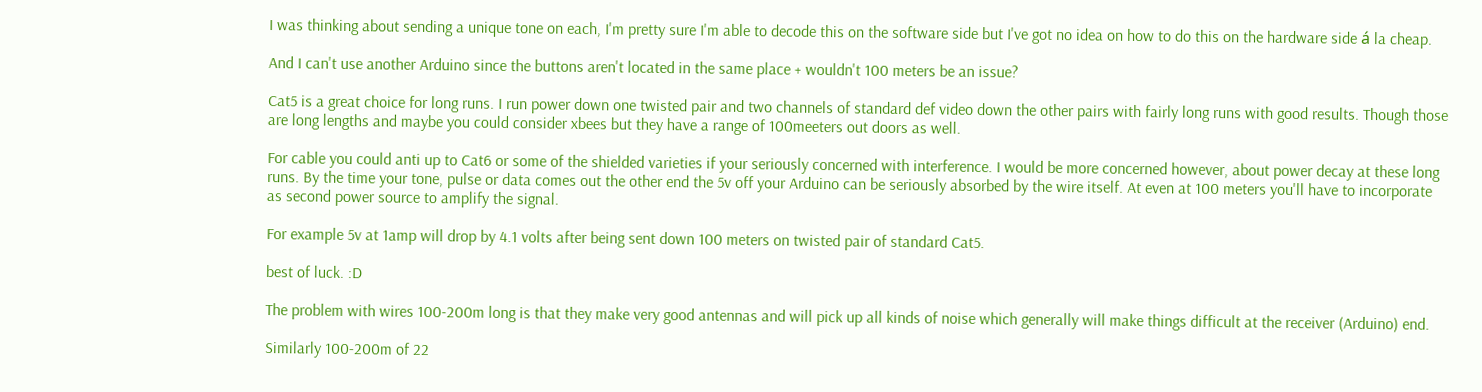I was thinking about sending a unique tone on each, I'm pretty sure I'm able to decode this on the software side but I've got no idea on how to do this on the hardware side á la cheap.

And I can't use another Arduino since the buttons aren't located in the same place + wouldn't 100 meters be an issue?

Cat5 is a great choice for long runs. I run power down one twisted pair and two channels of standard def video down the other pairs with fairly long runs with good results. Though those are long lengths and maybe you could consider xbees but they have a range of 100meeters out doors as well.

For cable you could anti up to Cat6 or some of the shielded varieties if your seriously concerned with interference. I would be more concerned however, about power decay at these long runs. By the time your tone, pulse or data comes out the other end the 5v off your Arduino can be seriously absorbed by the wire itself. At even at 100 meters you'll have to incorporate as second power source to amplify the signal.

For example 5v at 1amp will drop by 4.1 volts after being sent down 100 meters on twisted pair of standard Cat5.

best of luck. :D

The problem with wires 100-200m long is that they make very good antennas and will pick up all kinds of noise which generally will make things difficult at the receiver (Arduino) end.

Similarly 100-200m of 22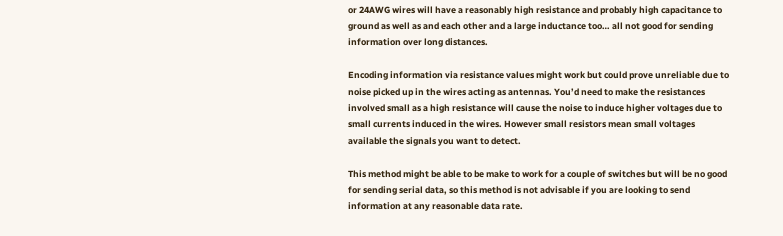or 24AWG wires will have a reasonably high resistance and probably high capacitance to ground as well as and each other and a large inductance too… all not good for sending information over long distances.

Encoding information via resistance values might work but could prove unreliable due to noise picked up in the wires acting as antennas. You’d need to make the resistances involved small as a high resistance will cause the noise to induce higher voltages due to small currents induced in the wires. However small resistors mean small voltages available the signals you want to detect.

This method might be able to be make to work for a couple of switches but will be no good for sending serial data, so this method is not advisable if you are looking to send information at any reasonable data rate.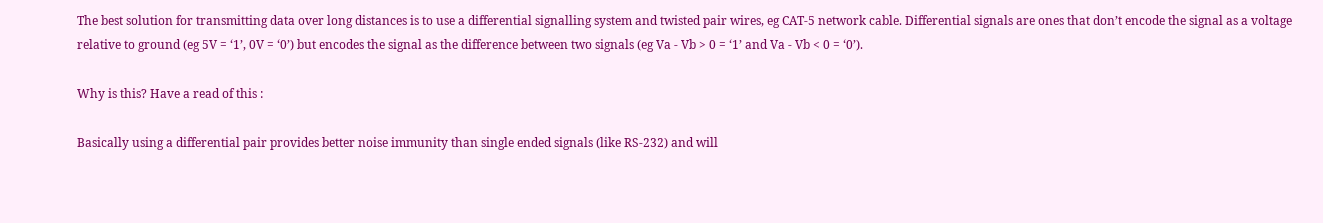The best solution for transmitting data over long distances is to use a differential signalling system and twisted pair wires, eg CAT-5 network cable. Differential signals are ones that don’t encode the signal as a voltage relative to ground (eg 5V = ‘1’, 0V = ‘0’) but encodes the signal as the difference between two signals (eg Va - Vb > 0 = ‘1’ and Va - Vb < 0 = ‘0’).

Why is this? Have a read of this :

Basically using a differential pair provides better noise immunity than single ended signals (like RS-232) and will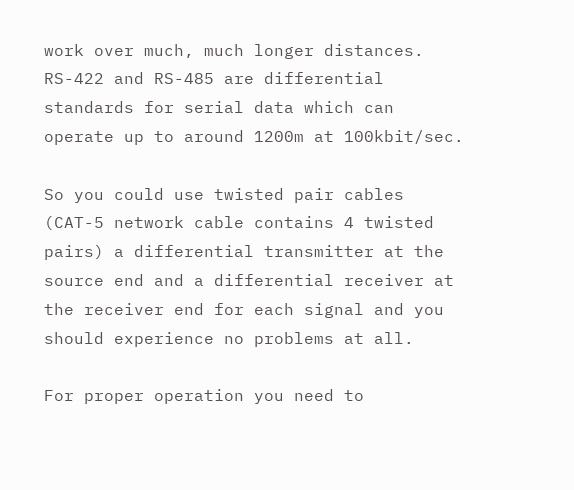work over much, much longer distances. RS-422 and RS-485 are differential standards for serial data which can operate up to around 1200m at 100kbit/sec.

So you could use twisted pair cables (CAT-5 network cable contains 4 twisted pairs) a differential transmitter at the source end and a differential receiver at the receiver end for each signal and you should experience no problems at all.

For proper operation you need to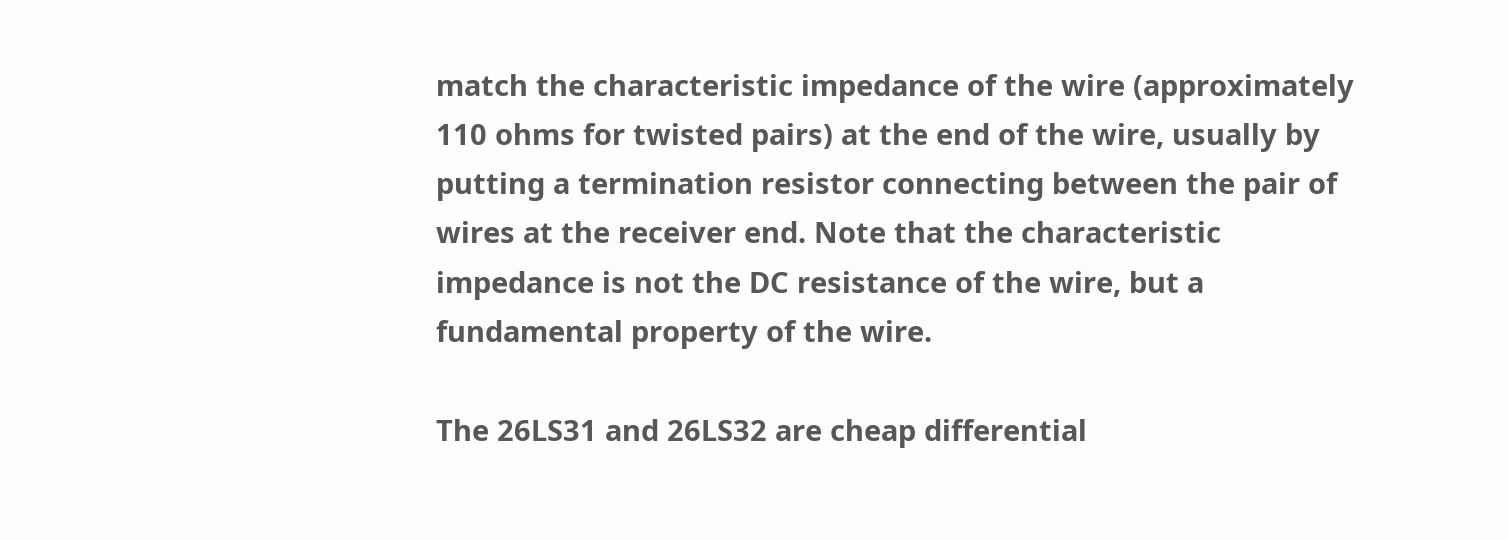match the characteristic impedance of the wire (approximately 110 ohms for twisted pairs) at the end of the wire, usually by putting a termination resistor connecting between the pair of wires at the receiver end. Note that the characteristic impedance is not the DC resistance of the wire, but a fundamental property of the wire.

The 26LS31 and 26LS32 are cheap differential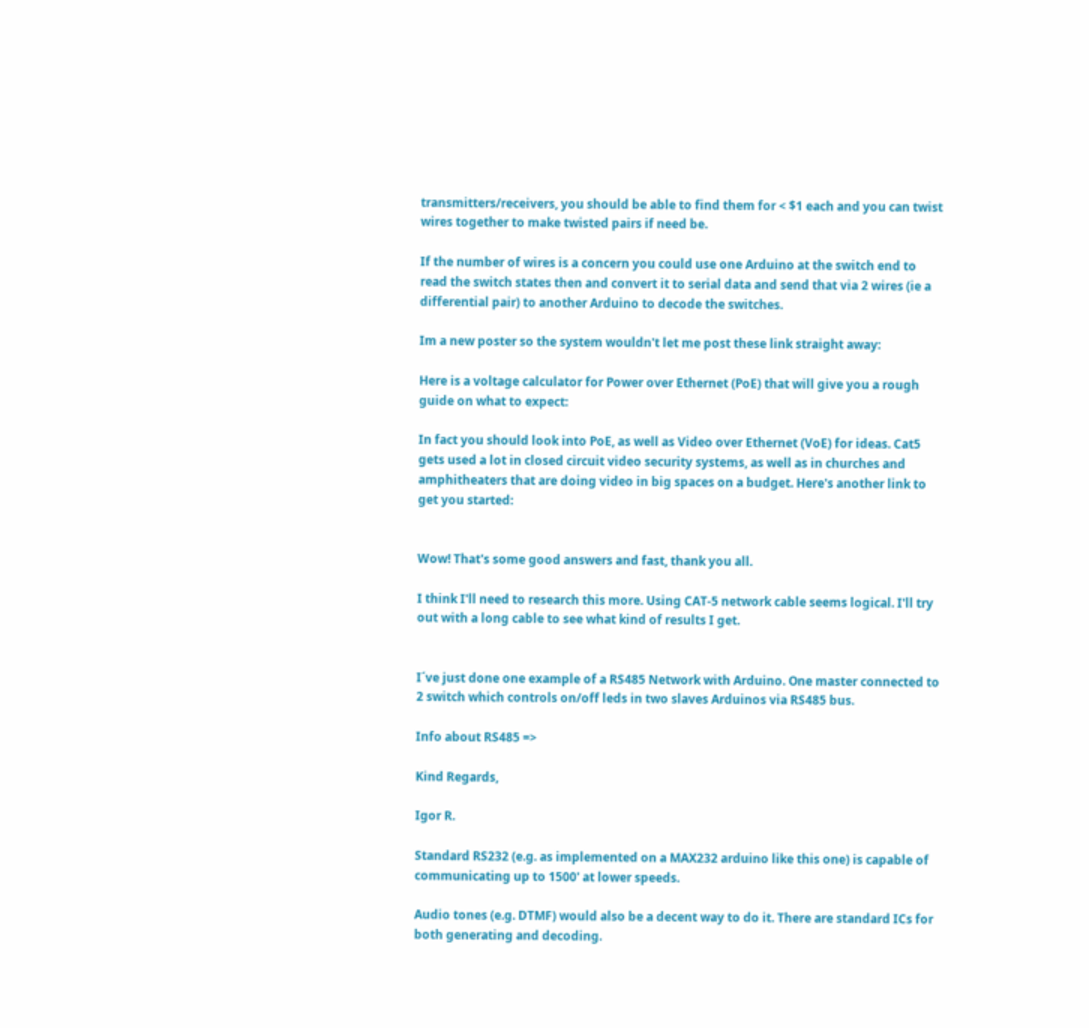transmitters/receivers, you should be able to find them for < $1 each and you can twist wires together to make twisted pairs if need be.

If the number of wires is a concern you could use one Arduino at the switch end to read the switch states then and convert it to serial data and send that via 2 wires (ie a differential pair) to another Arduino to decode the switches.

Im a new poster so the system wouldn't let me post these link straight away:

Here is a voltage calculator for Power over Ethernet (PoE) that will give you a rough guide on what to expect:

In fact you should look into PoE, as well as Video over Ethernet (VoE) for ideas. Cat5 gets used a lot in closed circuit video security systems, as well as in churches and amphitheaters that are doing video in big spaces on a budget. Here's another link to get you started:


Wow! That's some good answers and fast, thank you all.

I think I'll need to research this more. Using CAT-5 network cable seems logical. I'll try out with a long cable to see what kind of results I get.


I´ve just done one example of a RS485 Network with Arduino. One master connected to 2 switch which controls on/off leds in two slaves Arduinos via RS485 bus.

Info about RS485 =>

Kind Regards,

Igor R.

Standard RS232 (e.g. as implemented on a MAX232 arduino like this one) is capable of communicating up to 1500' at lower speeds.

Audio tones (e.g. DTMF) would also be a decent way to do it. There are standard ICs for both generating and decoding.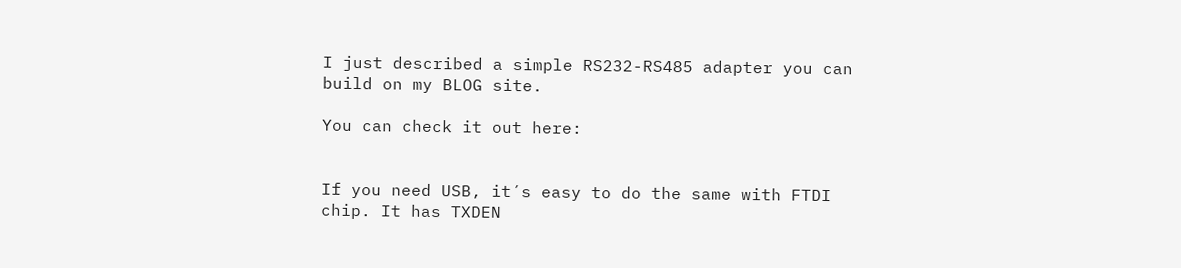I just described a simple RS232-RS485 adapter you can build on my BLOG site.

You can check it out here:


If you need USB, it´s easy to do the same with FTDI chip. It has TXDEN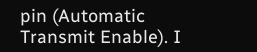pin (Automatic Transmit Enable). I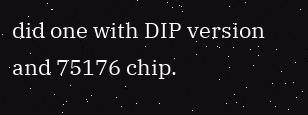did one with DIP version and 75176 chip.